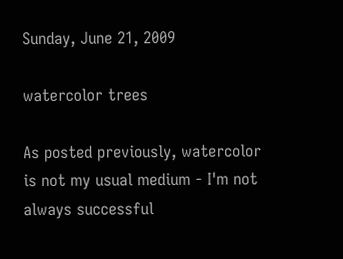Sunday, June 21, 2009

watercolor trees

As posted previously, watercolor is not my usual medium - I'm not always successful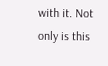with it. Not only is this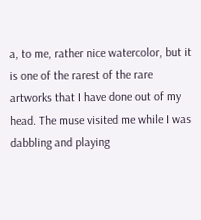a, to me, rather nice watercolor, but it is one of the rarest of the rare artworks that I have done out of my head. The muse visited me while I was dabbling and playing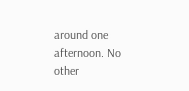around one afternoon. No other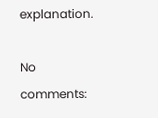explanation.

No comments: